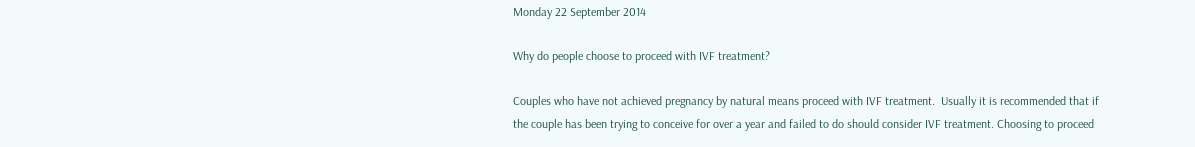Monday 22 September 2014

Why do people choose to proceed with IVF treatment?

Couples who have not achieved pregnancy by natural means proceed with IVF treatment.  Usually it is recommended that if the couple has been trying to conceive for over a year and failed to do should consider IVF treatment. Choosing to proceed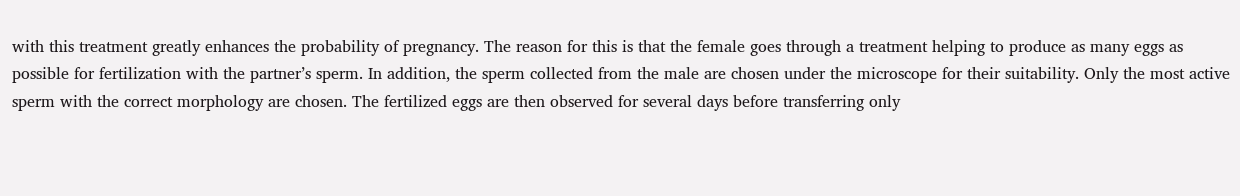with this treatment greatly enhances the probability of pregnancy. The reason for this is that the female goes through a treatment helping to produce as many eggs as possible for fertilization with the partner’s sperm. In addition, the sperm collected from the male are chosen under the microscope for their suitability. Only the most active sperm with the correct morphology are chosen. The fertilized eggs are then observed for several days before transferring only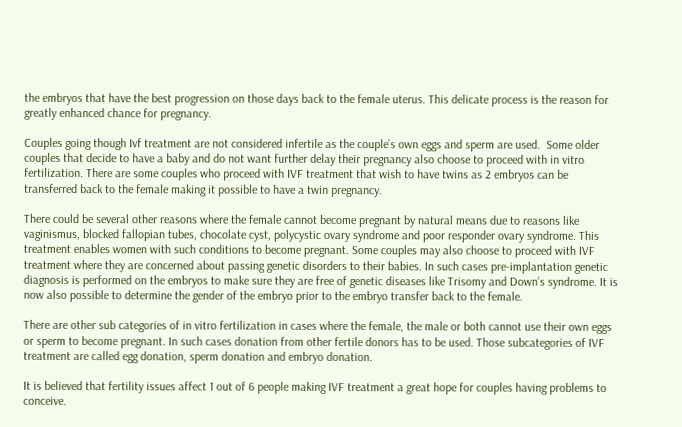the embryos that have the best progression on those days back to the female uterus. This delicate process is the reason for greatly enhanced chance for pregnancy.

Couples going though Ivf treatment are not considered infertile as the couple’s own eggs and sperm are used.  Some older couples that decide to have a baby and do not want further delay their pregnancy also choose to proceed with in vitro fertilization. There are some couples who proceed with IVF treatment that wish to have twins as 2 embryos can be transferred back to the female making it possible to have a twin pregnancy.

There could be several other reasons where the female cannot become pregnant by natural means due to reasons like vaginismus, blocked fallopian tubes, chocolate cyst, polycystic ovary syndrome and poor responder ovary syndrome. This treatment enables women with such conditions to become pregnant. Some couples may also choose to proceed with IVF treatment where they are concerned about passing genetic disorders to their babies. In such cases pre-implantation genetic diagnosis is performed on the embryos to make sure they are free of genetic diseases like Trisomy and Down’s syndrome. It is now also possible to determine the gender of the embryo prior to the embryo transfer back to the female.

There are other sub categories of in vitro fertilization in cases where the female, the male or both cannot use their own eggs or sperm to become pregnant. In such cases donation from other fertile donors has to be used. Those subcategories of IVF treatment are called egg donation, sperm donation and embryo donation.

It is believed that fertility issues affect 1 out of 6 people making IVF treatment a great hope for couples having problems to conceive.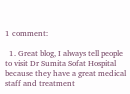1 comment:

  1. Great blog, I always tell people to visit Dr Sumita Sofat Hospital because they have a great medical staff and treatment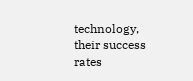technology, their success rates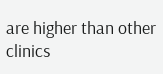are higher than other clinics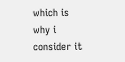which is why i consider it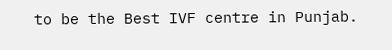to be the Best IVF centre in Punjab.